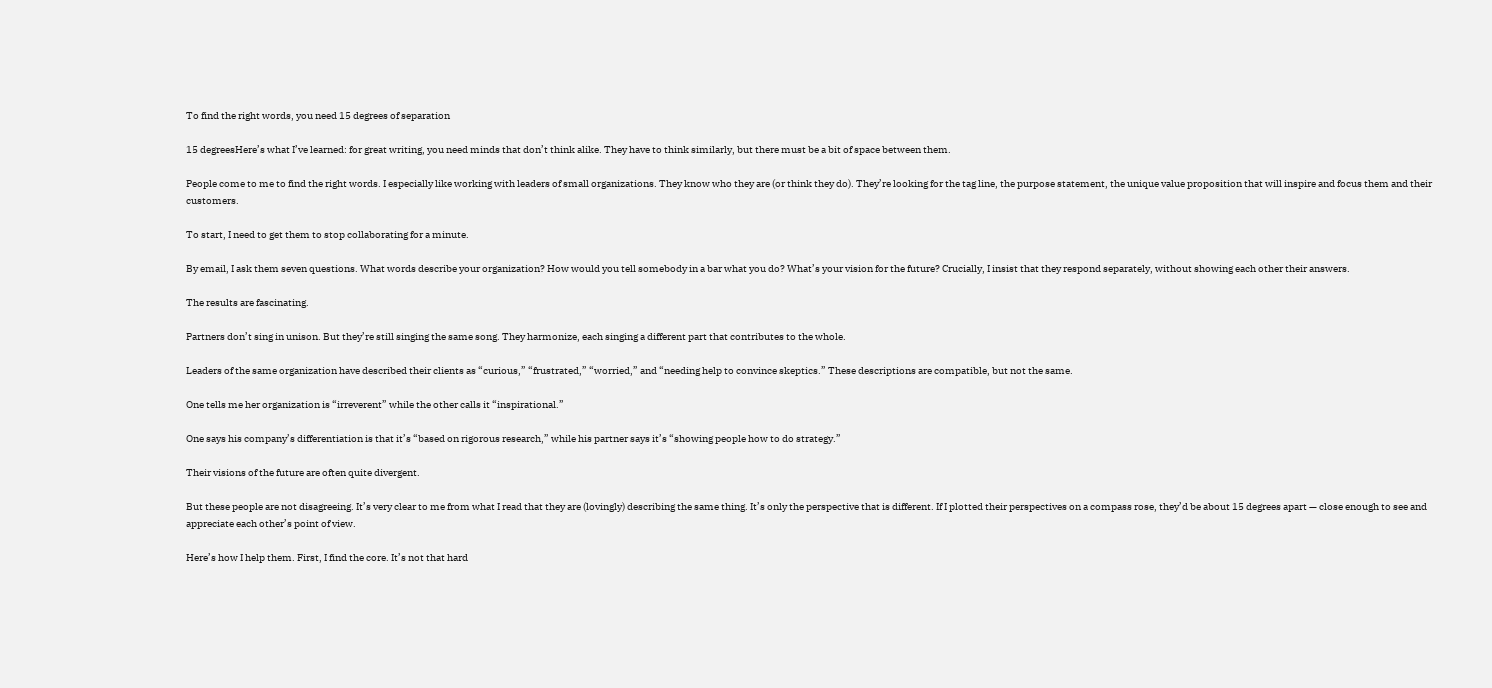To find the right words, you need 15 degrees of separation

15 degreesHere’s what I’ve learned: for great writing, you need minds that don’t think alike. They have to think similarly, but there must be a bit of space between them.

People come to me to find the right words. I especially like working with leaders of small organizations. They know who they are (or think they do). They’re looking for the tag line, the purpose statement, the unique value proposition that will inspire and focus them and their customers.

To start, I need to get them to stop collaborating for a minute.

By email, I ask them seven questions. What words describe your organization? How would you tell somebody in a bar what you do? What’s your vision for the future? Crucially, I insist that they respond separately, without showing each other their answers.

The results are fascinating.

Partners don’t sing in unison. But they’re still singing the same song. They harmonize, each singing a different part that contributes to the whole.

Leaders of the same organization have described their clients as “curious,” “frustrated,” “worried,” and “needing help to convince skeptics.” These descriptions are compatible, but not the same.

One tells me her organization is “irreverent” while the other calls it “inspirational.”

One says his company’s differentiation is that it’s “based on rigorous research,” while his partner says it’s “showing people how to do strategy.”

Their visions of the future are often quite divergent.

But these people are not disagreeing. It’s very clear to me from what I read that they are (lovingly) describing the same thing. It’s only the perspective that is different. If I plotted their perspectives on a compass rose, they’d be about 15 degrees apart — close enough to see and appreciate each other’s point of view.

Here’s how I help them. First, I find the core. It’s not that hard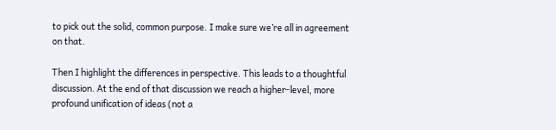to pick out the solid, common purpose. I make sure we’re all in agreement on that.

Then I highlight the differences in perspective. This leads to a thoughtful discussion. At the end of that discussion we reach a higher-level, more profound unification of ideas (not a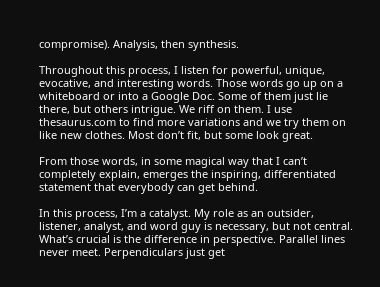compromise). Analysis, then synthesis.

Throughout this process, I listen for powerful, unique, evocative, and interesting words. Those words go up on a whiteboard or into a Google Doc. Some of them just lie there, but others intrigue. We riff on them. I use thesaurus.com to find more variations and we try them on like new clothes. Most don’t fit, but some look great.

From those words, in some magical way that I can’t completely explain, emerges the inspiring, differentiated statement that everybody can get behind.

In this process, I’m a catalyst. My role as an outsider, listener, analyst, and word guy is necessary, but not central. What’s crucial is the difference in perspective. Parallel lines never meet. Perpendiculars just get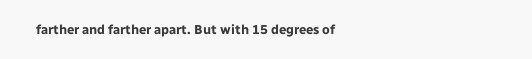farther and farther apart. But with 15 degrees of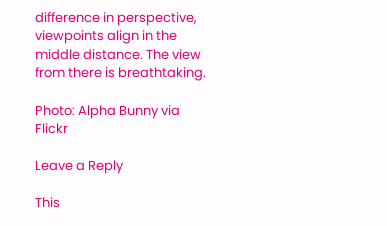difference in perspective, viewpoints align in the middle distance. The view from there is breathtaking.

Photo: Alpha Bunny via Flickr

Leave a Reply

This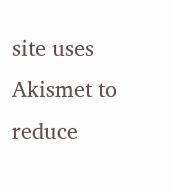site uses Akismet to reduce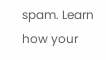spam. Learn how your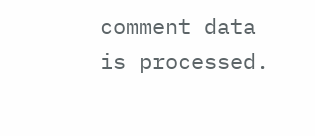comment data is processed.